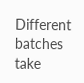Different batches take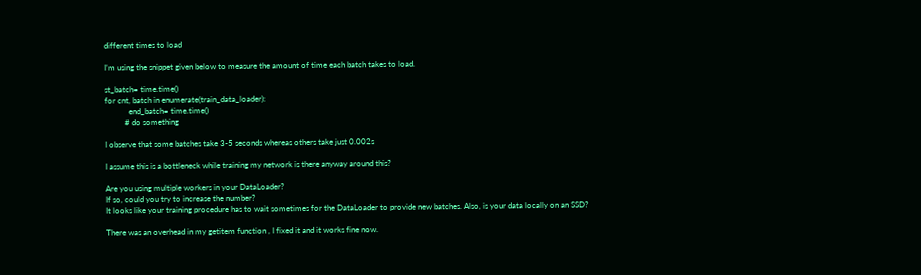different times to load

I’m using the snippet given below to measure the amount of time each batch takes to load.

st_batch= time.time()
for cnt, batch in enumerate(train_data_loader):
            end_batch= time.time()
          # do something

I observe that some batches take 3-5 seconds whereas others take just 0.002s

I assume this is a bottleneck while training my network is there anyway around this?

Are you using multiple workers in your DataLoader?
If so, could you try to increase the number?
It looks like your training procedure has to wait sometimes for the DataLoader to provide new batches. Also, is your data locally on an SSD?

There was an overhead in my getitem function , I fixed it and it works fine now.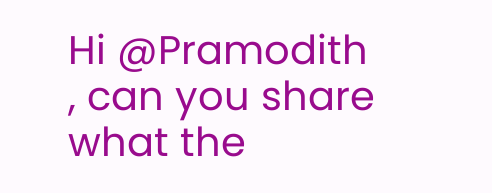Hi @Pramodith , can you share what the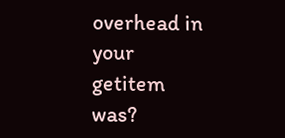overhead in your getitem was?